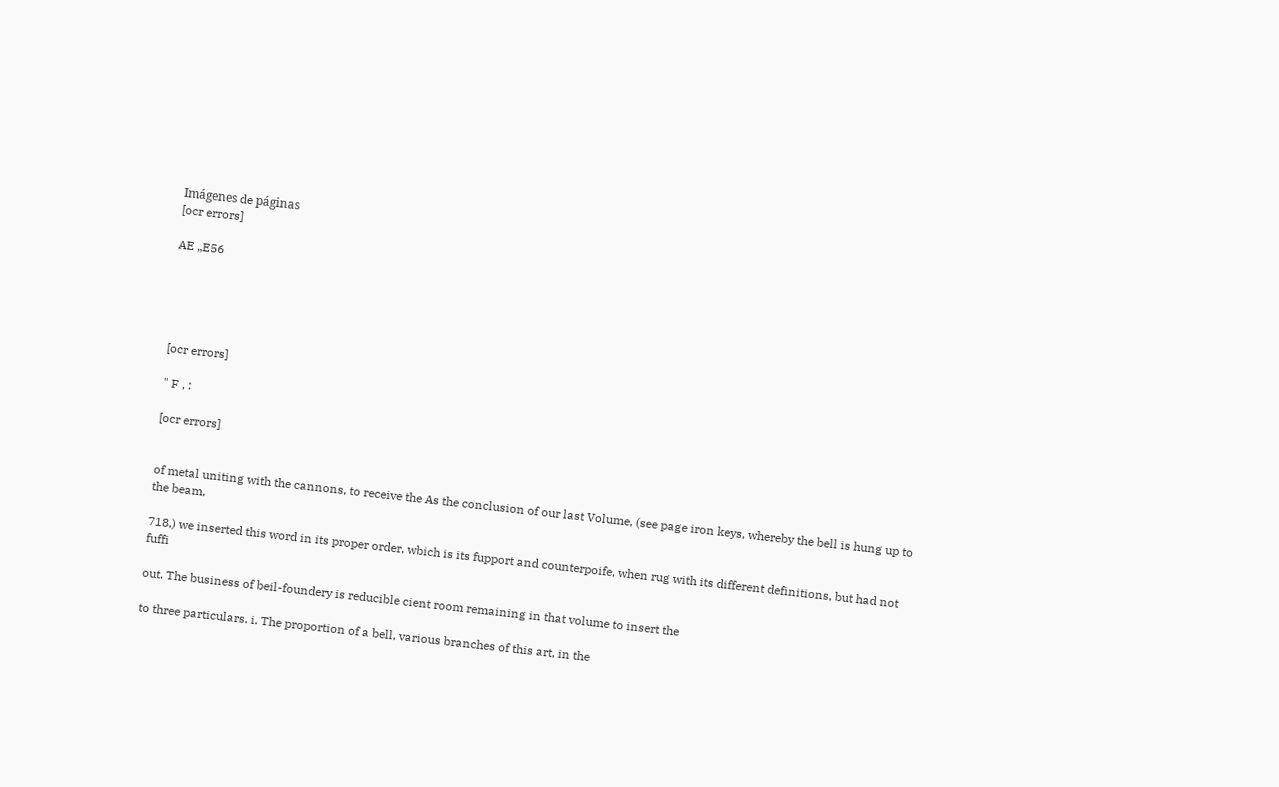Imágenes de páginas
[ocr errors]

AE „E56





[ocr errors]

" F , :

[ocr errors]


of metal uniting with the cannons, to receive the As the conclusion of our last Volume, (see page iron keys, whereby the bell is hung up to the beam,

718,) we inserted this word in its proper order, wbich is its fupport and counterpoife, when rug with its different definitions, but had not fuffi

out. The business of beil-foundery is reducible cient room remaining in that volume to insert the

to three particulars. i. The proportion of a bell, various branches of this art, in the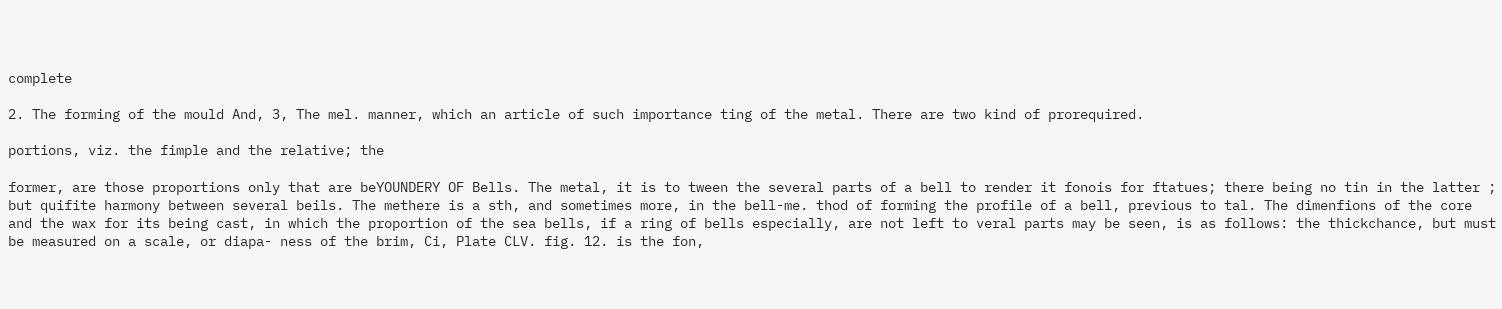complete

2. The forming of the mould And, 3, The mel. manner, which an article of such importance ting of the metal. There are two kind of prorequired.

portions, viz. the fimple and the relative; the

former, are those proportions only that are beYOUNDERY OF Bells. The metal, it is to tween the several parts of a bell to render it fonois for ftatues; there being no tin in the latter ; but quifite harmony between several beils. The methere is a sth, and sometimes more, in the bell-me. thod of forming the profile of a bell, previous to tal. The dimenfions of the core and the wax for its being cast, in which the proportion of the sea bells, if a ring of bells especially, are not left to veral parts may be seen, is as follows: the thickchance, but must be measured on a scale, or diapa- ness of the brim, Ci, Plate CLV. fig. 12. is the fon,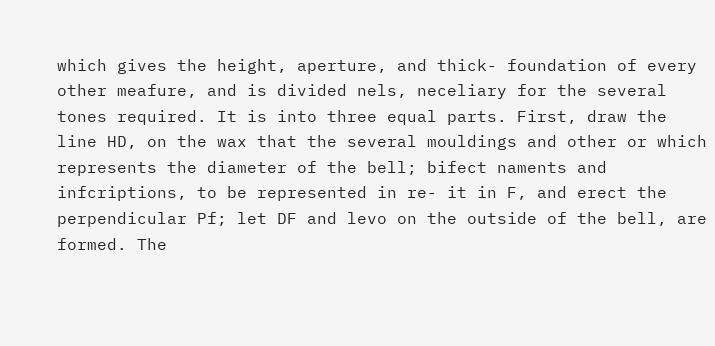which gives the height, aperture, and thick- foundation of every other meafure, and is divided nels, neceliary for the several tones required. It is into three equal parts. First, draw the line HD, on the wax that the several mouldings and other or which represents the diameter of the bell; bifect naments and infcriptions, to be represented in re- it in F, and erect the perpendicular Pf; let DF and levo on the outside of the bell, are formed. The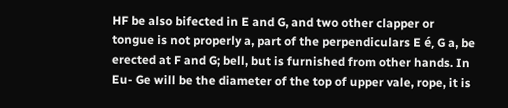HF be also bifected in E and G, and two other clapper or tongue is not properly a, part of the perpendiculars E é, G a, be erected at F and G; bell, but is furnished from other hands. In Eu- Ge will be the diameter of the top of upper vale, rope, it is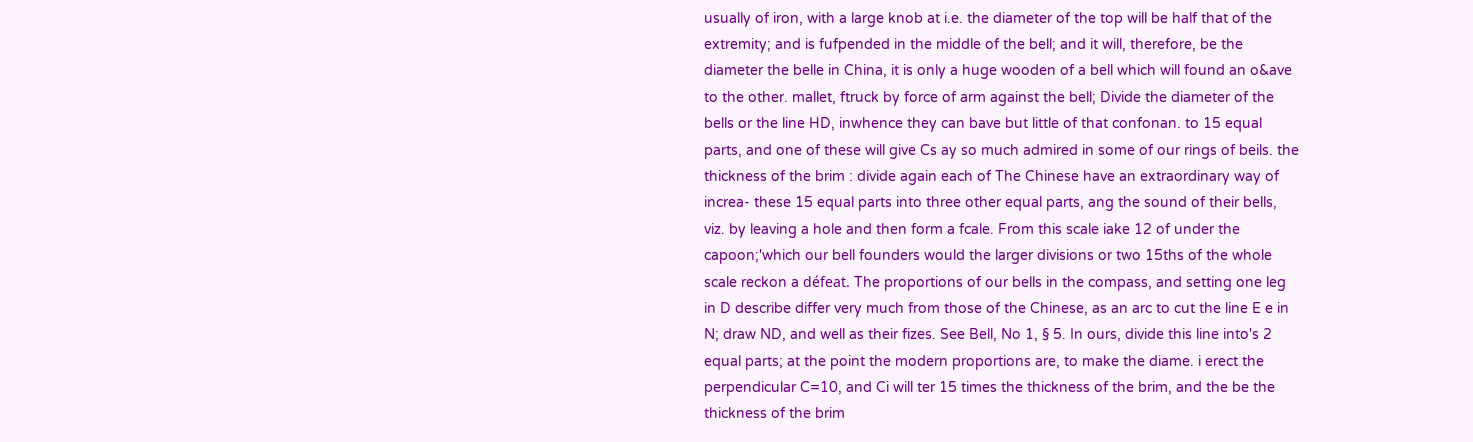usually of iron, with a large knob at i.e. the diameter of the top will be half that of the extremity; and is fufpended in the middle of the bell; and it will, therefore, be the diameter the belle in China, it is only a huge wooden of a bell which will found an o&ave to the other. mallet, ftruck by force of arm against the bell; Divide the diameter of the bells or the line HD, inwhence they can bave but little of that confonan. to 15 equal parts, and one of these will give Cs ay so much admired in some of our rings of beils. the thickness of the brim : divide again each of The Chinese have an extraordinary way of increa- these 15 equal parts into three other equal parts, ang the sound of their bells, viz. by leaving a hole and then form a fcale. From this scale iake 12 of under the capoon;'which our bell founders would the larger divisions or two 15ths of the whole scale reckon a défeat. The proportions of our bells in the compass, and setting one leg in D describe differ very much from those of the Chinese, as an arc to cut the line E e in N; draw ND, and well as their fizes. See Bell, No 1, § 5. In ours, divide this line into's 2 equal parts; at the point the modern proportions are, to make the diame. i erect the perpendicular C=10, and Ci will ter 15 times the thickness of the brim, and the be the thickness of the brim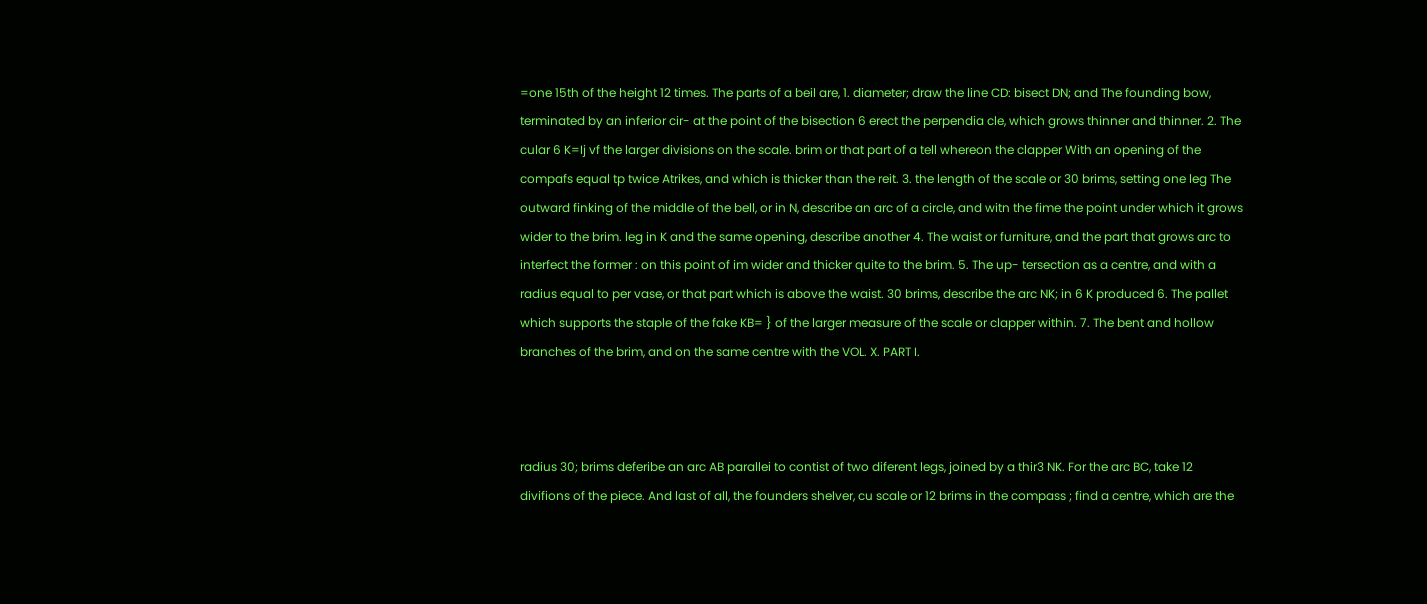=one 15th of the height 12 times. The parts of a beil are, 1. diameter; draw the line CD: bisect DN; and The founding bow, terminated by an inferior cir- at the point of the bisection 6 erect the perpendia cle, which grows thinner and thinner. 2. The cular 6 K=Ij vf the larger divisions on the scale. brim or that part of a tell whereon the clapper With an opening of the compafs equal tp twice Atrikes, and which is thicker than the reit. 3. the length of the scale or 30 brims, setting one leg The outward finking of the middle of the bell, or in N, describe an arc of a circle, and witn the fime the point under which it grows wider to the brim. leg in K and the same opening, describe another 4. The waist or furniture, and the part that grows arc to interfect the former : on this point of im wider and thicker quite to the brim. 5. The up- tersection as a centre, and with a radius equal to per vase, or that part which is above the waist. 30 brims, describe the arc NK; in 6 K produced 6. The pallet which supports the staple of the fake KB= } of the larger measure of the scale or clapper within. 7. The bent and hollow branches of the brim, and on the same centre with the VOL. X. PART I.



radius 30; brims deferibe an arc AB parallei to contist of two diferent legs, joined by a thir3 NK. For the arc BC, take 12 divifions of the piece. And last of all, the founders shelver, cu scale or 12 brims in the compass ; find a centre, which are the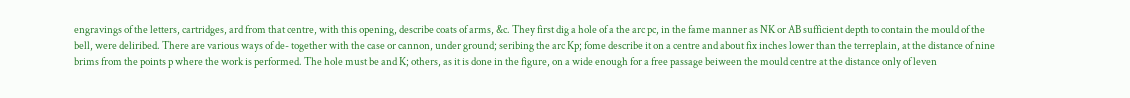engravings of the letters, cartridges, ard from that centre, with this opening, describe coats of arms, &c. They first dig a hole of a the arc pc, in the fame manner as NK or AB sufficient depth to contain the mould of the bell, were deliribed. There are various ways of de- together with the case or cannon, under ground; seribing the arc Kp; fome describe it on a centre and about fix inches lower than the terreplain, at the distance of nine brims from the points p where the work is performed. The hole must be and K; others, as it is done in the figure, on a wide enough for a free passage beiween the mould centre at the distance only of leven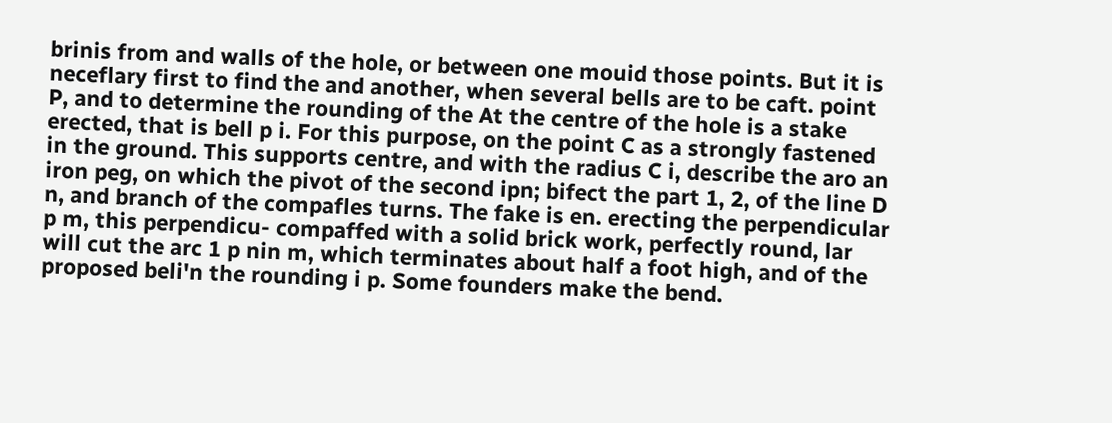brinis from and walls of the hole, or between one mouid those points. But it is neceflary first to find the and another, when several bells are to be caft. point P, and to determine the rounding of the At the centre of the hole is a stake erected, that is bell p i. For this purpose, on the point C as a strongly fastened in the ground. This supports centre, and with the radius C i, describe the aro an iron peg, on which the pivot of the second ipn; bifect the part 1, 2, of the line D n, and branch of the compafles turns. The fake is en. erecting the perpendicular p m, this perpendicu- compaffed with a solid brick work, perfectly round, lar will cut the arc 1 p nin m, which terminates about half a foot high, and of the proposed beli'n the rounding i p. Some founders make the bend.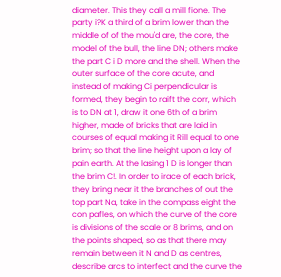diameter. This they call a mill fione. The party i?K a third of a brim lower than the middle of of the mou'd are, the core, the model of the bull, the line DN; others make the part C i D more and the shell. When the outer surface of the core acute, and instead of making Ci perpendicular is formed, they begin to raift the corr, which is to DN at 1, draw it one 6th of a brim higher, made of bricks that are laid in courses of equal making it Rill equal to one brim; so that the line height upon a lay of pain earth. At the lasing 1 D is longer than the brim C!. In order to irace of each brick, they bring near it the branches of out the top part Na, take in the compass eight the con pafles, on which the curve of the core is divisions of the scale or 8 brims, and on the points shaped, so as that there may remain between it N and D as centres, describe arcs to interfect and the curve the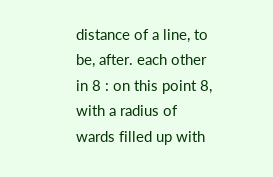distance of a line, to be, after. each other in 8 : on this point 8, with a radius of wards filled up with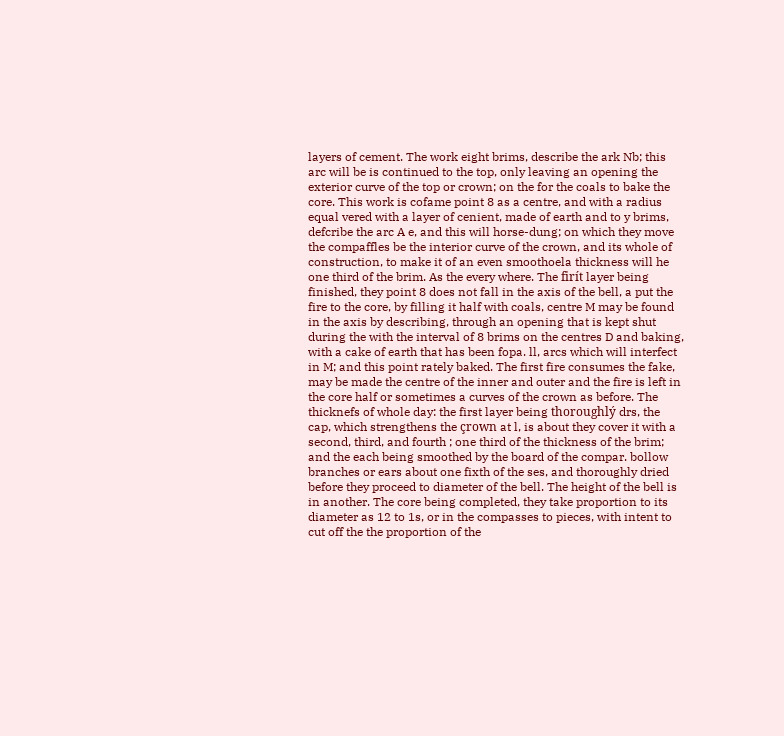layers of cement. The work eight brims, describe the ark Nb; this arc will be is continued to the top, only leaving an opening the exterior curve of the top or crown; on the for the coals to bake the core. This work is cofame point 8 as a centre, and with a radius equal vered with a layer of cenient, made of earth and to y brims, defcribe the arc A e, and this will horse-dung; on which they move the compaffles be the interior curve of the crown, and its whole of construction, to make it of an even smoothoela thickness will he one third of the brim. As the every where. The firít layer being finished, they point 8 does not fall in the axis of the bell, a put the fire to the core, by filling it half with coals, centre M may be found in the axis by describing, through an opening that is kept shut during the with the interval of 8 brims on the centres D and baking, with a cake of earth that has been fopa. ll, arcs which will interfect in M; and this point rately baked. The first fire consumes the fake, may be made the centre of the inner and outer and the fire is left in the core half or sometimes a curves of the crown as before. The thicknefs of whole day: the first layer being thoroughlý drs, the cap, which strengthens the çrown at l, is about they cover it with a second, third, and fourth ; one third of the thickness of the brim; and the each being smoothed by the board of the compar. bollow branches or ears about one fixth of the ses, and thoroughly dried before they proceed to diameter of the bell. The height of the bell is in another. The core being completed, they take proportion to its diameter as 12 to 1s, or in the compasses to pieces, with intent to cut off the the proportion of the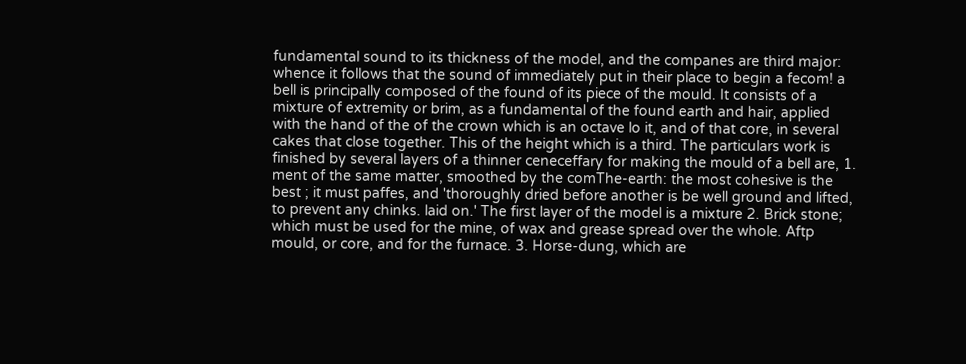fundamental sound to its thickness of the model, and the companes are third major: whence it follows that the sound of immediately put in their place to begin a fecom! a bell is principally composed of the found of its piece of the mould. It consists of a mixture of extremity or brim, as a fundamental of the found earth and hair, applied with the hand of the of the crown which is an octave lo it, and of that core, in several cakes that close together. This of the height which is a third. The particulars work is finished by several layers of a thinner ceneceffary for making the mould of a bell are, 1. ment of the same matter, smoothed by the comThe-earth: the most cohesive is the best ; it must paffes, and 'thoroughly dried before another is be well ground and lifted, to prevent any chinks. laid on.' The first layer of the model is a mixture 2. Brick stone; which must be used for the mine, of wax and grease spread over the whole. Aftp mould, or core, and for the furnace. 3. Horse-dung, which are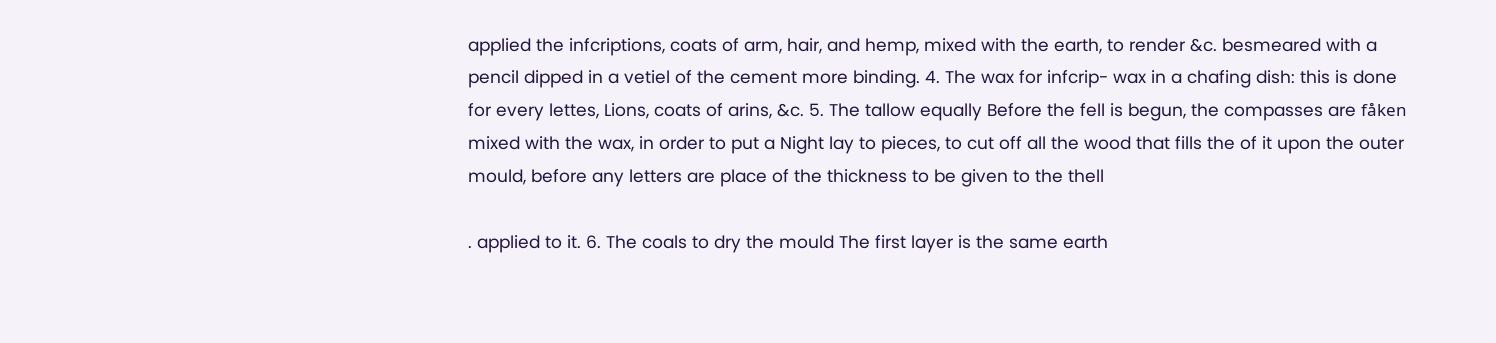applied the infcriptions, coats of arm, hair, and hemp, mixed with the earth, to render &c. besmeared with a pencil dipped in a vetiel of the cement more binding. 4. The wax for infcrip- wax in a chafing dish: this is done for every lettes, Lions, coats of arins, &c. 5. The tallow equally Before the fell is begun, the compasses are fåken mixed with the wax, in order to put a Night lay to pieces, to cut off all the wood that fills the of it upon the outer mould, before any letters are place of the thickness to be given to the thell

. applied to it. 6. The coals to dry the mould The first layer is the same earth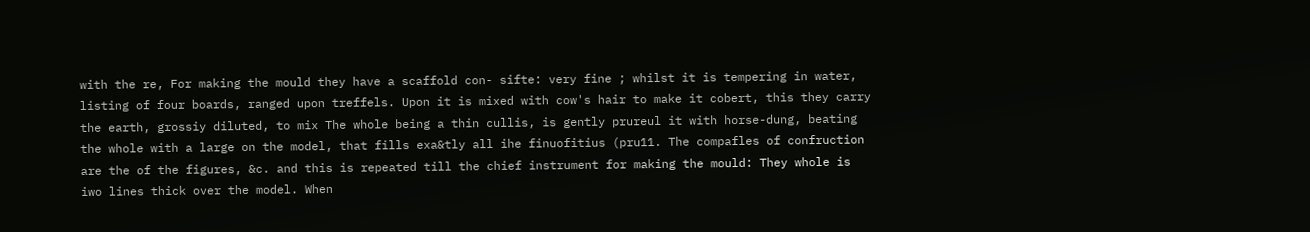with the re, For making the mould they have a scaffold con- sifte: very fine ; whilst it is tempering in water, listing of four boards, ranged upon treffels. Upon it is mixed with cow's hair to make it cobert, this they carry the earth, grossiy diluted, to mix The whole being a thin cullis, is gently prureul it with horse-dung, beating the whole with a large on the model, that fills exa&tly all ihe finuofitius (pru11. The compafles of confruction are the of the figures, &c. and this is repeated till the chief instrument for making the mould: They whole is iwo lines thick over the model. When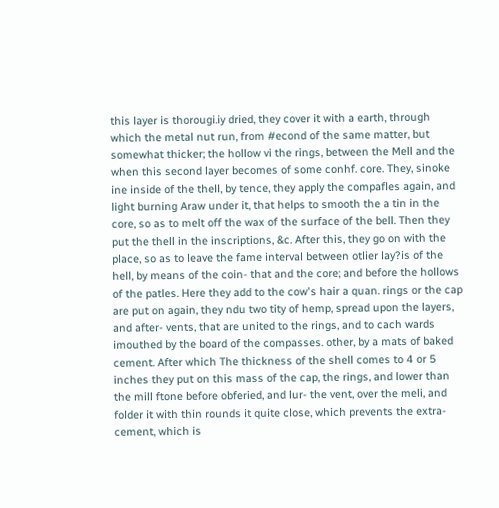this layer is thorougi.iy dried, they cover it with a earth, through which the metal nut run, from #econd of the same matter, but somewhat thicker; the hollow vi the rings, between the Mell and the when this second layer becomes of some conhf. core. They, sinoke ine inside of the thell, by tence, they apply the compafles again, and light burning Araw under it, that helps to smooth the a tin in the core, so as to melt off the wax of the surface of the bell. Then they put the thell in the inscriptions, &c. After this, they go on with the place, so as to leave the fame interval between otlier lay?is of the hell, by means of the coin- that and the core; and before the hollows of the patles. Here they add to the cow's hair a quan. rings or the cap are put on again, they ndu two tity of hemp, spread upon the layers, and after- vents, that are united to the rings, and to cach wards imouthed by the board of the compasses. other, by a mats of baked cement. After which The thickness of the shell comes to 4 or 5 inches they put on this mass of the cap, the rings, and lower than the mill ftone before obferied, and lur- the vent, over the meli, and folder it with thin rounds it quite close, which prevents the extra- cement, which is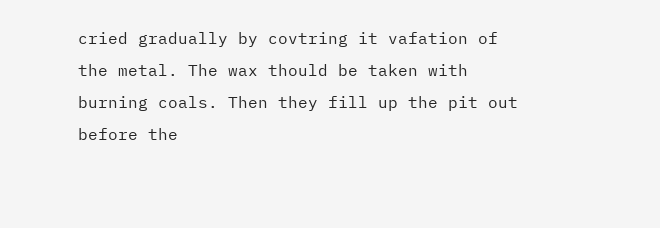cried gradually by covtring it vafation of the metal. The wax thould be taken with burning coals. Then they fill up the pit out before the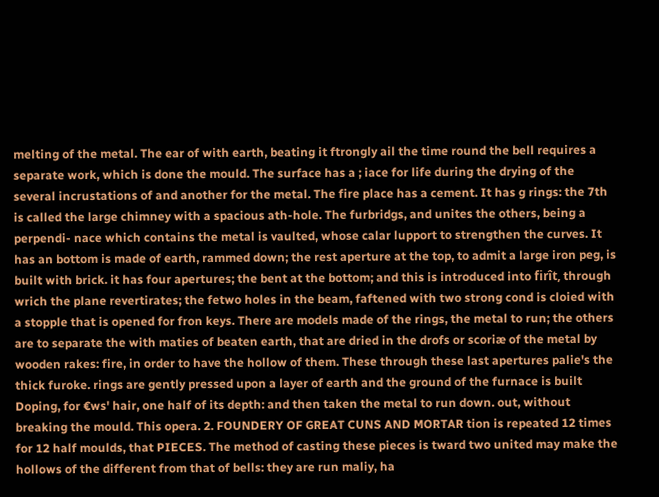melting of the metal. The ear of with earth, beating it ftrongly ail the time round the bell requires a separate work, which is done the mould. The surface has a ; iace for life during the drying of the several incrustations of and another for the metal. The fire place has a cement. It has g rings: the 7th is called the large chimney with a spacious ath-hole. The furbridgs, and unites the others, being a perpendi- nace which contains the metal is vaulted, whose calar lupport to strengthen the curves. It has an bottom is made of earth, rammed down; the rest aperture at the top, to admit a large iron peg, is built with brick. it has four apertures; the bent at the bottom; and this is introduced into firît, through wrich the plane revertirates; the fetwo holes in the beam, faftened with two strong cond is cloied with a stopple that is opened for fron keys. There are models made of the rings, the metal to run; the others are to separate the with maties of beaten earth, that are dried in the drofs or scoriæ of the metal by wooden rakes: fire, in order to have the hollow of them. These through these last apertures palie's the thick furoke. rings are gently pressed upon a layer of earth and the ground of the furnace is built Doping, for €ws' hair, one half of its depth: and then taken the metal to run down. out, without breaking the mould. This opera. 2. FOUNDERY OF GREAT CUNS AND MORTAR tion is repeated 12 times for 12 half moulds, that PIECES. The method of casting these pieces is tward two united may make the hollows of the different from that of bells: they are run maliy, ha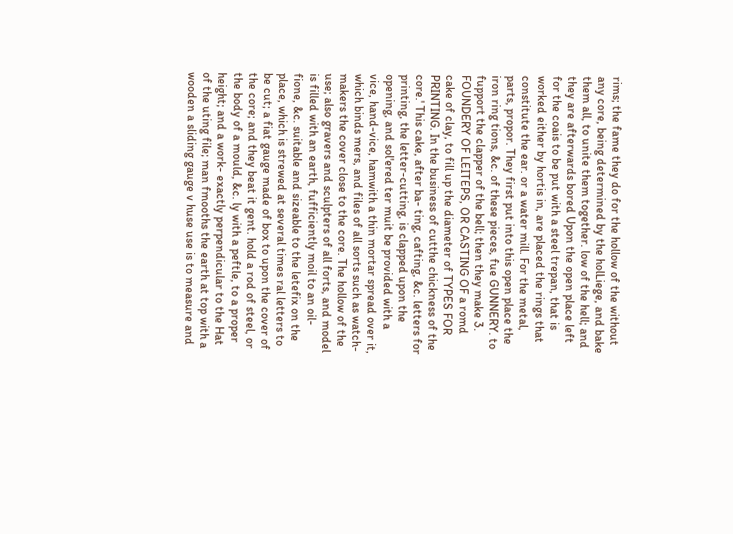rims; the fame they do for the hollow of the without any core, being determined by the holLiege, and bake them all, to unite them together. low of the hell; and they are afterwards bored Upon the open place left for the coais to be put with a steel trepan, that is worked either by hortis in, are placed the rings that constitute the ear. or a water mill. For the metal, parts, propor. They first put into this open place the iron ring tions, &c. of these pieces, fue GUNNERY. to fupport the clapper of the bell; then they make 3. FOUNDERY OF LEITEPS, OR CASTING OF a romd cake of clay, to fill up the diameter of TYPES FOR PRINTING. In the business of cutthe chickness of the core.' This cake, after ba- ting, cafting, &c. letters for printing, the letter-cutting, is clapped upon the opening, and sol'ered ter muit be provided with a vice, hand-vice, hamwith a thin mortar spread over it, which binds mers, and files of all sorts such as watch-makers the cover close to the core. The hollow of the use; also gravers and sculpters of all forts, and model is filled with an earth, fufficiently moil to an oil-fione, &c. suitable and sizeable to the letefix on the place, which is strewed at several times ral letters to be cut; a fiat gauge made of box to upon the cover of the core; and they beat it gent. hold a rod of steel, or the body of a mould, &c. ly with a peftle, to a proper height; and a work- exactly perpendicular to the Hat of the uting file; man fmooths the earth at top with a wooden a sliding gauge v huse use is to measure and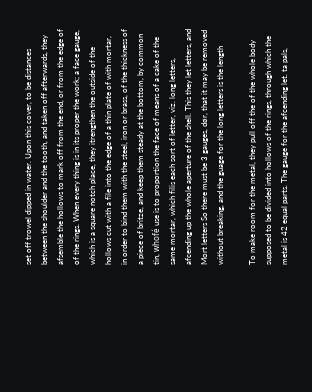set off trowel dipped in water. Upon this cover, to be distances between the shoulder and the tooth, and taken off afterwards, they afsemble the hollows to mark off from the end, or from the edge of of the rings. When every thing is in its proper the work; a face gauge, which is a square notch place, they itrengthen the outside of the hollows cut with a file into the edge of a thin plate of with mortar, in order to bind them with the steel, iron or brass, of the thickness of a piece of britze, and keep them steady at the bottom, by common tin, whofé use is to proportion the face of means of a cake of the same mortar, which filis each sort of letter, viz. long letters, afcending up the whole aperture of the shell. This they let letters, and Mort letters So there must be 3 gauges, dør, that it may be removed without breaking, and the guage for the long letters is the length

To make room for the metal, they pull off the of the whole body supposed to be divided into hollows of the rings, through which the metal is 42 equal parts. The gauge for the afcending let. ta pals,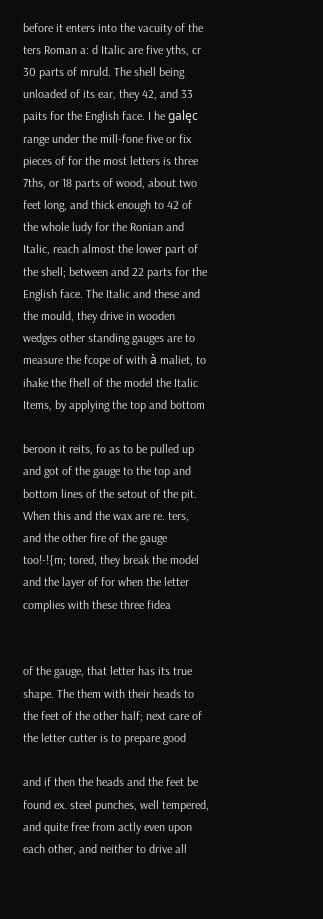before it enters into the vacuity of the ters Roman a: d Italic are five yths, cr 30 parts of mruld. The shell being unloaded of its ear, they 42, and 33 paits for the English face. I he galęc range under the mill-fone five or fix pieces of for the most letters is three 7ths, or 18 parts of wood, about two feet long, and thick enough to 42 of the whole ludy for the Ronian and Italic, reach almost the lower part of the shell; between and 22 parts for the English face. The Italic and these and the mould, they drive in wooden wedges other standing gauges are to measure the fcope of with à maliet, to ihake the fhell of the model the Italic Items, by applying the top and bottom

beroon it reits, fo as to be pulled up and got of the gauge to the top and bottom lines of the setout of the pit. When this and the wax are re. ters, and the other fire of the gauge too!-!{m; tored, they break the model and the layer of for when the letter complies with these three fidea


of the gauge, that letter has its true shape. The them with their heads to the feet of the other half; next care of the letter cutter is to prepare good

and if then the heads and the feet be found ex. steel punches, well tempered, and quite free from actly even upon each other, and neither to drive all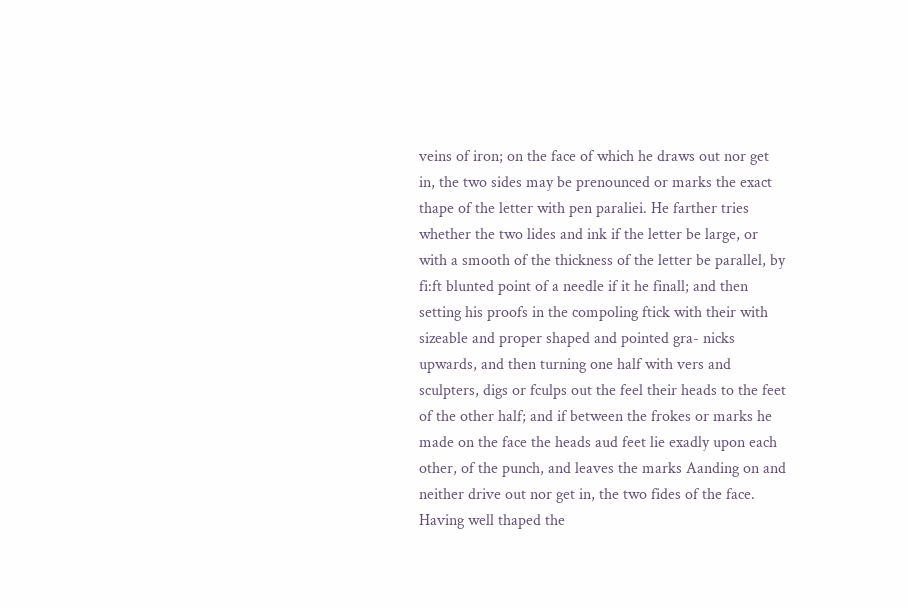veins of iron; on the face of which he draws out nor get in, the two sides may be prenounced or marks the exact thape of the letter with pen paraliei. He farther tries whether the two lides and ink if the letter be large, or with a smooth of the thickness of the letter be parallel, by fi:ft blunted point of a needle if it he finall; and then setting his proofs in the compoling ftick with their with sizeable and proper shaped and pointed gra- nicks upwards, and then turning one half with vers and sculpters, digs or fculps out the feel their heads to the feet of the other half; and if between the frokes or marks he made on the face the heads aud feet lie exadly upon each other, of the punch, and leaves the marks Aanding on and neither drive out nor get in, the two fides of the face. Having well thaped the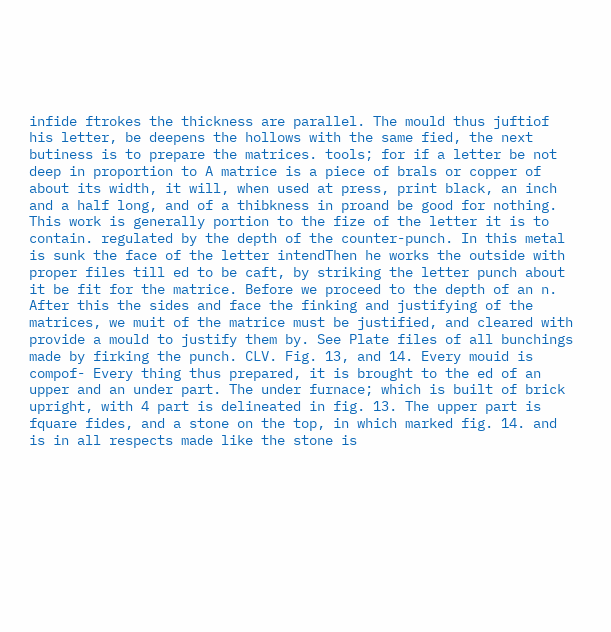infide ftrokes the thickness are parallel. The mould thus juftiof his letter, be deepens the hollows with the same fied, the next butiness is to prepare the matrices. tools; for if a letter be not deep in proportion to A matrice is a piece of brals or copper of about its width, it will, when used at press, print black, an inch and a half long, and of a thibkness in proand be good for nothing. This work is generally portion to the fize of the letter it is to contain. regulated by the depth of the counter-punch. In this metal is sunk the face of the letter intendThen he works the outside with proper files till ed to be caft, by striking the letter punch about it be fit for the matrice. Before we proceed to the depth of an n. After this the sides and face the finking and justifying of the matrices, we muit of the matrice must be justified, and cleared with provide a mould to justify them by. See Plate files of all bunchings made by firking the punch. CLV. Fig. 13, and 14. Every mouid is compof- Every thing thus prepared, it is brought to the ed of an upper and an under part. The under furnace; which is built of brick upright, with 4 part is delineated in fig. 13. The upper part is fquare fides, and a stone on the top, in which marked fig. 14. and is in all respects made like the stone is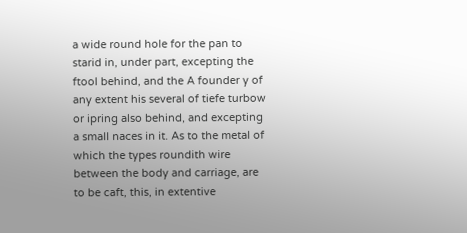a wide round hole for the pan to starid in, under part, excepting the ftool behind, and the A founder y of any extent his several of tiefe turbow or ipring also behind, and excepting a small naces in it. As to the metal of which the types roundith wire between the body and carriage, are to be caft, this, in extentive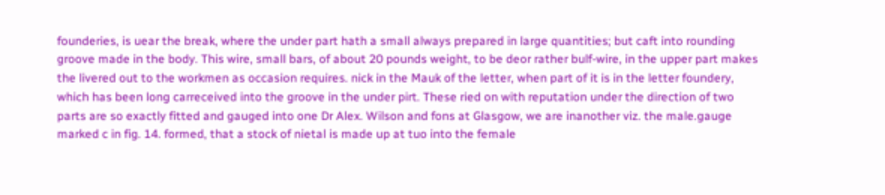founderies, is uear the break, where the under part hath a small always prepared in large quantities; but caft into rounding groove made in the body. This wire, small bars, of about 20 pounds weight, to be deor rather bulf-wire, in the upper part makes the livered out to the workmen as occasion requires. nick in the Mauk of the letter, when part of it is in the letter foundery, which has been long carreceived into the groove in the under pirt. These ried on with reputation under the direction of two parts are so exactly fitted and gauged into one Dr Alex. Wilson and fons at Glasgow, we are inanother viz. the male.gauge marked c in fig. 14. formed, that a stock of nietal is made up at tuo into the female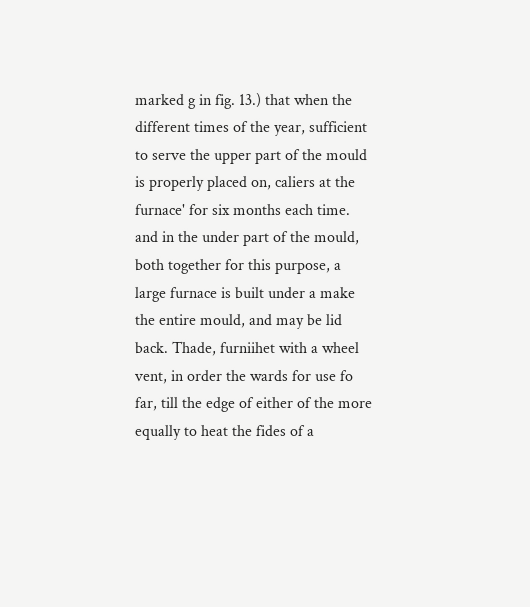marked g in fig. 13.) that when the different times of the year, sufficient to serve the upper part of the mould is properly placed on, caliers at the furnace' for six months each time. and in the under part of the mould, both together for this purpose, a large furnace is built under a make the entire mould, and may be lid back. Thade, furniihet with a wheel vent, in order the wards for use fo far, till the edge of either of the more equally to heat the fides of a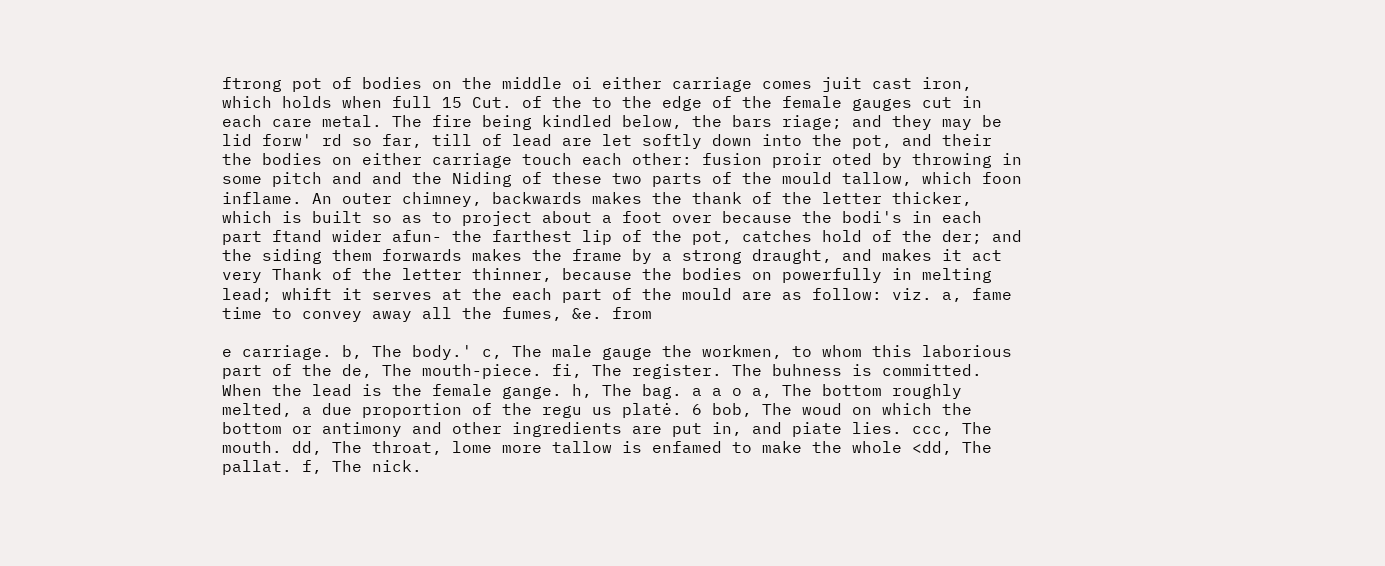ftrong pot of bodies on the middle oi either carriage comes juit cast iron, which holds when full 15 Cut. of the to the edge of the female gauges cut in each care metal. The fire being kindled below, the bars riage; and they may be lid forw' rd so far, till of lead are let softly down into the pot, and their the bodies on either carriage touch each other: fusion proir oted by throwing in some pitch and and the Niding of these two parts of the mould tallow, which foon inflame. An outer chimney, backwards makes the thank of the letter thicker, which is built so as to project about a foot over because the bodi's in each part ftand wider afun- the farthest lip of the pot, catches hold of the der; and the siding them forwards makes the frame by a strong draught, and makes it act very Thank of the letter thinner, because the bodies on powerfully in melting lead; whift it serves at the each part of the mould are as follow: viz. a, fame time to convey away all the fumes, &e. from

e carriage. b, The body.' c, The male gauge the workmen, to whom this laborious part of the de, The mouth-piece. fi, The register. The buhness is committed. When the lead is the female gange. h, The bag. a a o a, The bottom roughly melted, a due proportion of the regu us platė. 6 bob, The woud on which the bottom or antimony and other ingredients are put in, and piate lies. ccc, The mouth. dd, The throat, lome more tallow is enfamed to make the whole <dd, The pallat. f, The nick.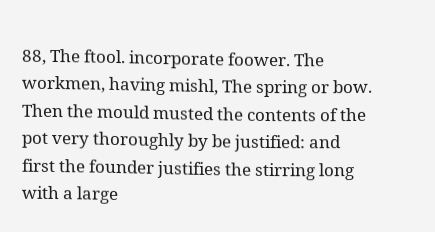88, The ftool. incorporate foower. The workmen, having mishl, The spring or bow. Then the mould musted the contents of the pot very thoroughly by be justified: and first the founder justifies the stirring long with a large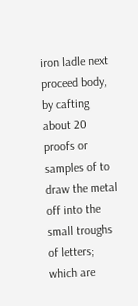iron ladle next proceed body, by cafting about 20 proofs or samples of to draw the metal off into the small troughs of letters; which are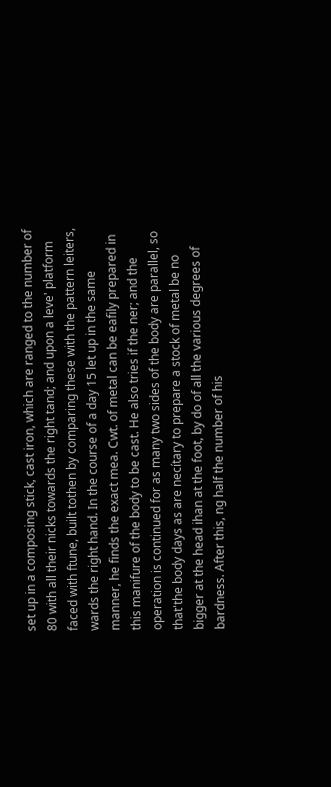set up in a composing stick, cast iron, which are ranged to the number of 80 with all their nicks towards the right tand; and upon a leve' platform faced with ftune, built tothen by comparing these with the pattern leiters, wards the right hand. In the course of a day 15 let up in the same manner, he finds the exact mea. Cwt. of metal can be eafily prepared in this manifure of the body to be cast. He also tries if the ner; and the operation is continued for as many two sides of the body are parallel, so that'the body days as are necítary to prepare a stock of metal be no bigger at the head ihan at the foot, by do of all the various degrees of bardness. After this, ng half the number of his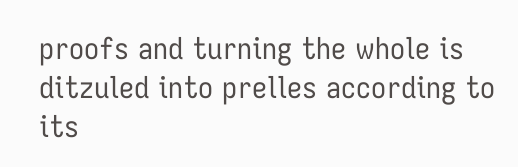proofs and turning the whole is ditzuled into prelles according to its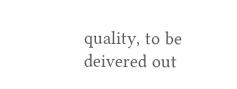quality, to be deivered out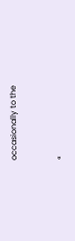occasionally to the


«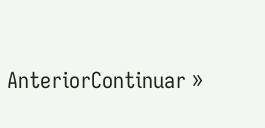AnteriorContinuar »